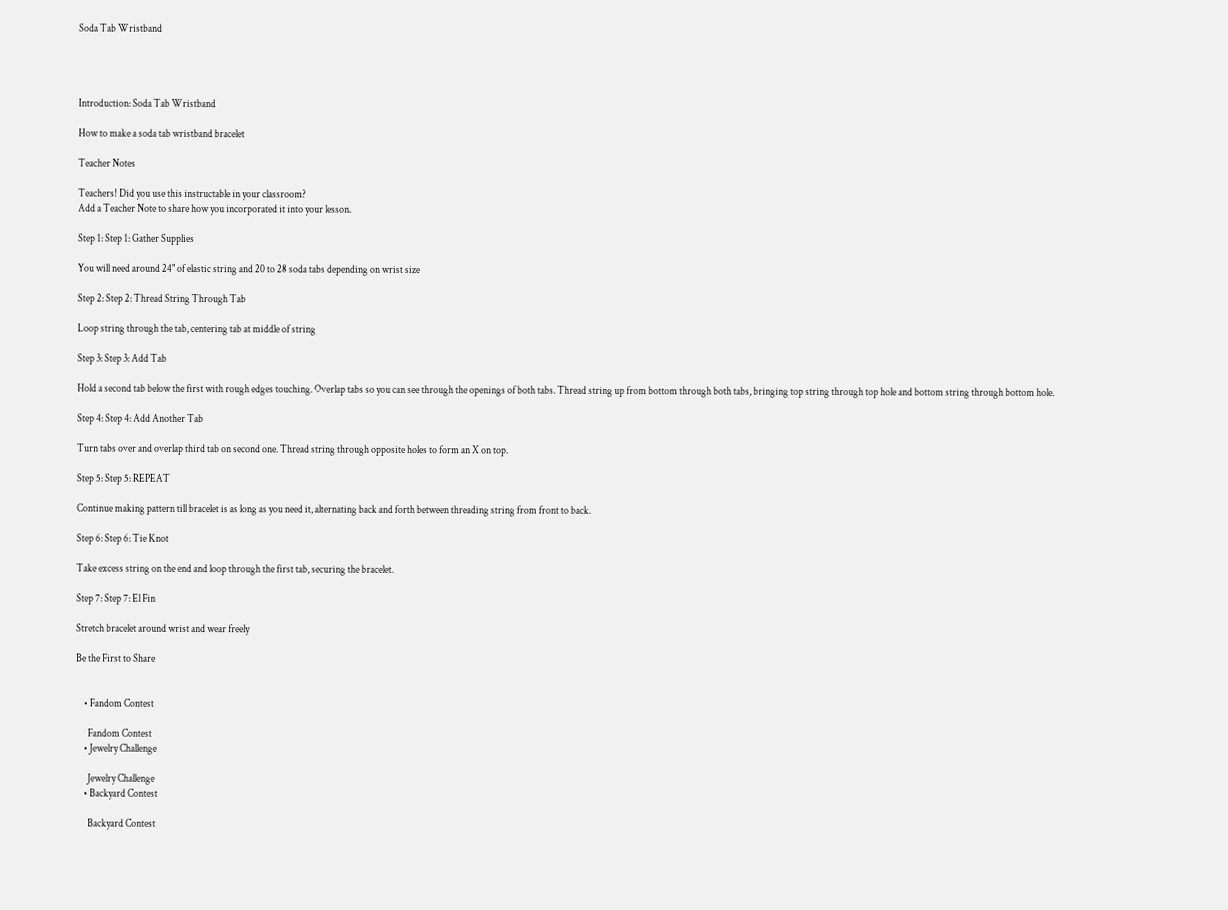Soda Tab Wristband




Introduction: Soda Tab Wristband

How to make a soda tab wristband bracelet

Teacher Notes

Teachers! Did you use this instructable in your classroom?
Add a Teacher Note to share how you incorporated it into your lesson.

Step 1: Step 1: Gather Supplies

You will need around 24" of elastic string and 20 to 28 soda tabs depending on wrist size

Step 2: Step 2: Thread String Through Tab

Loop string through the tab, centering tab at middle of string

Step 3: Step 3: Add Tab

Hold a second tab below the first with rough edges touching. Overlap tabs so you can see through the openings of both tabs. Thread string up from bottom through both tabs, bringing top string through top hole and bottom string through bottom hole.

Step 4: Step 4: Add Another Tab

Turn tabs over and overlap third tab on second one. Thread string through opposite holes to form an X on top.

Step 5: Step 5: REPEAT

Continue making pattern till bracelet is as long as you need it, alternating back and forth between threading string from front to back.

Step 6: Step 6: Tie Knot

Take excess string on the end and loop through the first tab, securing the bracelet.

Step 7: Step 7: El Fin

Stretch bracelet around wrist and wear freely

Be the First to Share


    • Fandom Contest

      Fandom Contest
    • Jewelry Challenge

      Jewelry Challenge
    • Backyard Contest

      Backyard Contest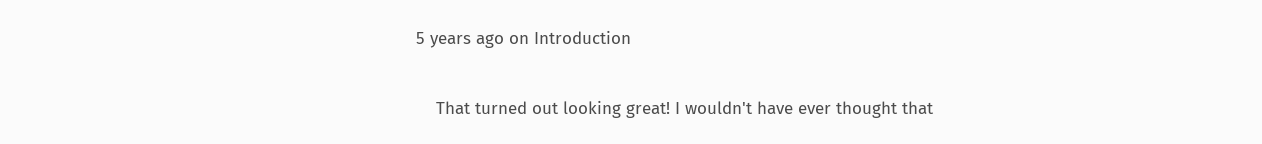5 years ago on Introduction

    That turned out looking great! I wouldn't have ever thought that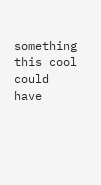something this cool could have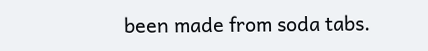been made from soda tabs.